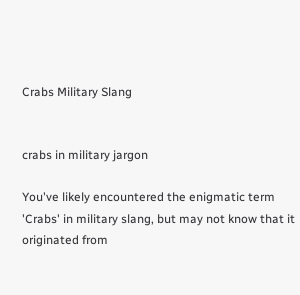Crabs Military Slang


crabs in military jargon

You've likely encountered the enigmatic term 'Crabs' in military slang, but may not know that it originated from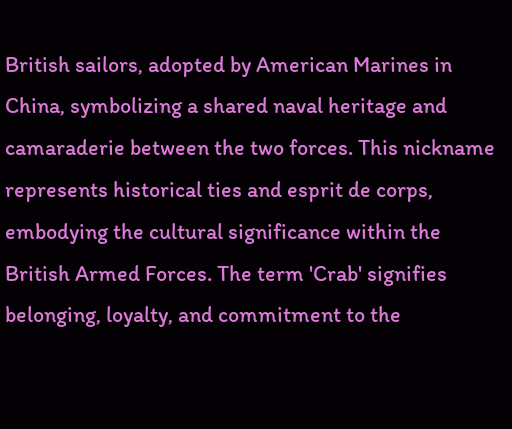British sailors, adopted by American Marines in China, symbolizing a shared naval heritage and camaraderie between the two forces. This nickname represents historical ties and esprit de corps, embodying the cultural significance within the British Armed Forces. The term 'Crab' signifies belonging, loyalty, and commitment to the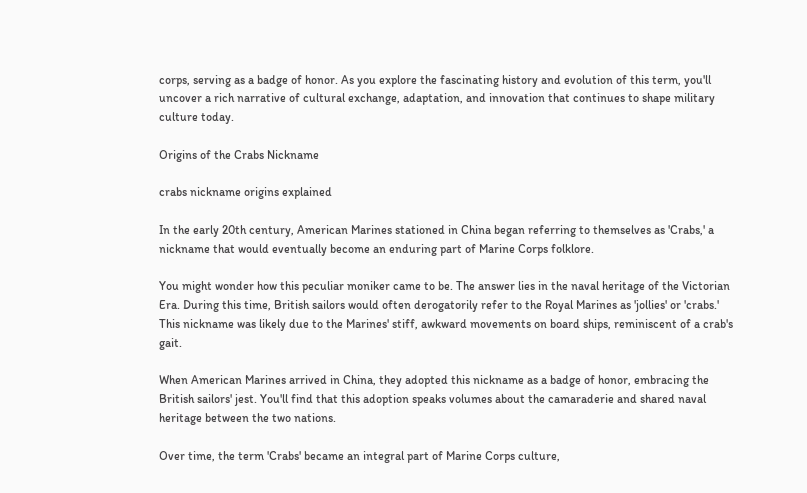corps, serving as a badge of honor. As you explore the fascinating history and evolution of this term, you'll uncover a rich narrative of cultural exchange, adaptation, and innovation that continues to shape military culture today.

Origins of the Crabs Nickname

crabs nickname origins explained

In the early 20th century, American Marines stationed in China began referring to themselves as 'Crabs,' a nickname that would eventually become an enduring part of Marine Corps folklore.

You might wonder how this peculiar moniker came to be. The answer lies in the naval heritage of the Victorian Era. During this time, British sailors would often derogatorily refer to the Royal Marines as 'jollies' or 'crabs.' This nickname was likely due to the Marines' stiff, awkward movements on board ships, reminiscent of a crab's gait.

When American Marines arrived in China, they adopted this nickname as a badge of honor, embracing the British sailors' jest. You'll find that this adoption speaks volumes about the camaraderie and shared naval heritage between the two nations.

Over time, the term 'Crabs' became an integral part of Marine Corps culture,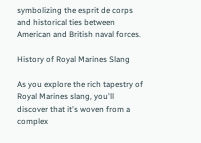symbolizing the esprit de corps and historical ties between American and British naval forces.

History of Royal Marines Slang

As you explore the rich tapestry of Royal Marines slang, you'll discover that it's woven from a complex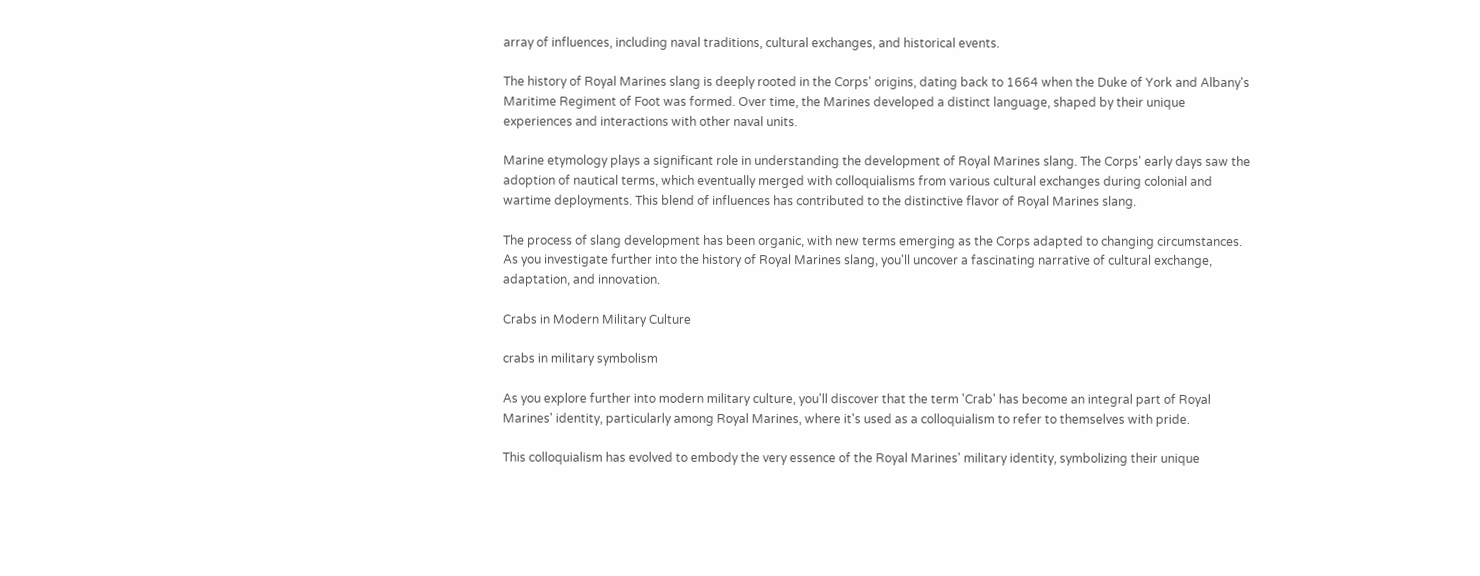array of influences, including naval traditions, cultural exchanges, and historical events.

The history of Royal Marines slang is deeply rooted in the Corps' origins, dating back to 1664 when the Duke of York and Albany's Maritime Regiment of Foot was formed. Over time, the Marines developed a distinct language, shaped by their unique experiences and interactions with other naval units.

Marine etymology plays a significant role in understanding the development of Royal Marines slang. The Corps' early days saw the adoption of nautical terms, which eventually merged with colloquialisms from various cultural exchanges during colonial and wartime deployments. This blend of influences has contributed to the distinctive flavor of Royal Marines slang.

The process of slang development has been organic, with new terms emerging as the Corps adapted to changing circumstances. As you investigate further into the history of Royal Marines slang, you'll uncover a fascinating narrative of cultural exchange, adaptation, and innovation.

Crabs in Modern Military Culture

crabs in military symbolism

As you explore further into modern military culture, you'll discover that the term 'Crab' has become an integral part of Royal Marines' identity, particularly among Royal Marines, where it's used as a colloquialism to refer to themselves with pride.

This colloquialism has evolved to embody the very essence of the Royal Marines' military identity, symbolizing their unique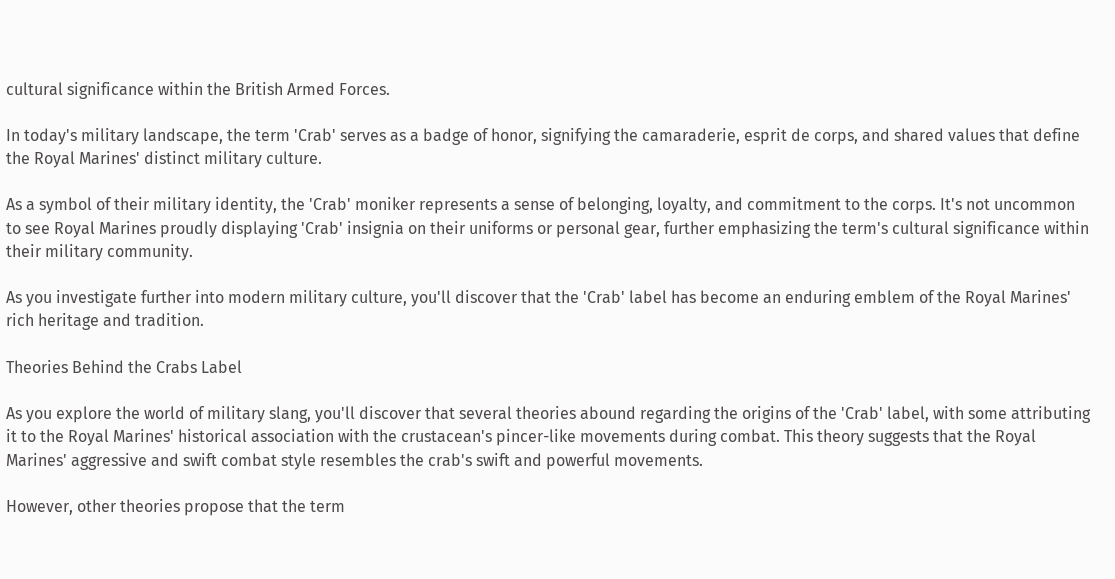cultural significance within the British Armed Forces.

In today's military landscape, the term 'Crab' serves as a badge of honor, signifying the camaraderie, esprit de corps, and shared values that define the Royal Marines' distinct military culture.

As a symbol of their military identity, the 'Crab' moniker represents a sense of belonging, loyalty, and commitment to the corps. It's not uncommon to see Royal Marines proudly displaying 'Crab' insignia on their uniforms or personal gear, further emphasizing the term's cultural significance within their military community.

As you investigate further into modern military culture, you'll discover that the 'Crab' label has become an enduring emblem of the Royal Marines' rich heritage and tradition.

Theories Behind the Crabs Label

As you explore the world of military slang, you'll discover that several theories abound regarding the origins of the 'Crab' label, with some attributing it to the Royal Marines' historical association with the crustacean's pincer-like movements during combat. This theory suggests that the Royal Marines' aggressive and swift combat style resembles the crab's swift and powerful movements.

However, other theories propose that the term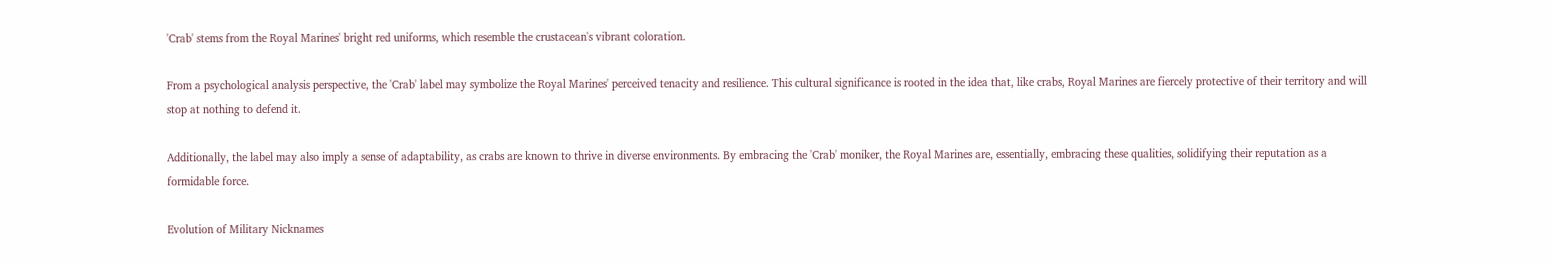'Crab' stems from the Royal Marines' bright red uniforms, which resemble the crustacean's vibrant coloration.

From a psychological analysis perspective, the 'Crab' label may symbolize the Royal Marines' perceived tenacity and resilience. This cultural significance is rooted in the idea that, like crabs, Royal Marines are fiercely protective of their territory and will stop at nothing to defend it.

Additionally, the label may also imply a sense of adaptability, as crabs are known to thrive in diverse environments. By embracing the 'Crab' moniker, the Royal Marines are, essentially, embracing these qualities, solidifying their reputation as a formidable force.

Evolution of Military Nicknames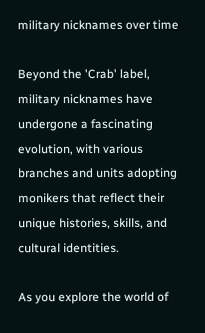military nicknames over time

Beyond the 'Crab' label, military nicknames have undergone a fascinating evolution, with various branches and units adopting monikers that reflect their unique histories, skills, and cultural identities.

As you explore the world of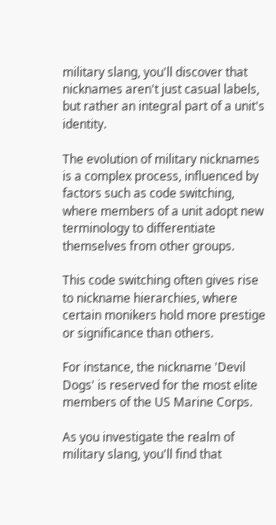military slang, you'll discover that nicknames aren't just casual labels, but rather an integral part of a unit's identity.

The evolution of military nicknames is a complex process, influenced by factors such as code switching, where members of a unit adopt new terminology to differentiate themselves from other groups.

This code switching often gives rise to nickname hierarchies, where certain monikers hold more prestige or significance than others.

For instance, the nickname 'Devil Dogs' is reserved for the most elite members of the US Marine Corps.

As you investigate the realm of military slang, you'll find that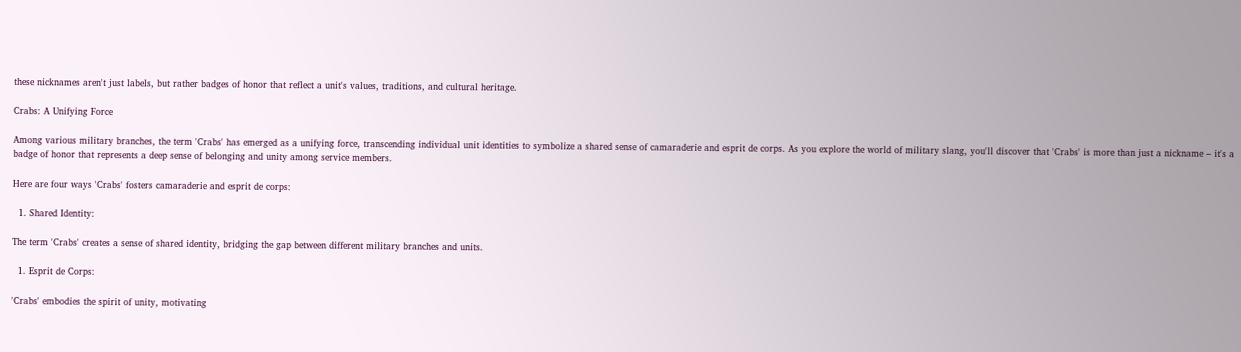these nicknames aren't just labels, but rather badges of honor that reflect a unit's values, traditions, and cultural heritage.

Crabs: A Unifying Force

Among various military branches, the term 'Crabs' has emerged as a unifying force, transcending individual unit identities to symbolize a shared sense of camaraderie and esprit de corps. As you explore the world of military slang, you'll discover that 'Crabs' is more than just a nickname – it's a badge of honor that represents a deep sense of belonging and unity among service members.

Here are four ways 'Crabs' fosters camaraderie and esprit de corps:

  1. Shared Identity:

The term 'Crabs' creates a sense of shared identity, bridging the gap between different military branches and units.

  1. Esprit de Corps:

'Crabs' embodies the spirit of unity, motivating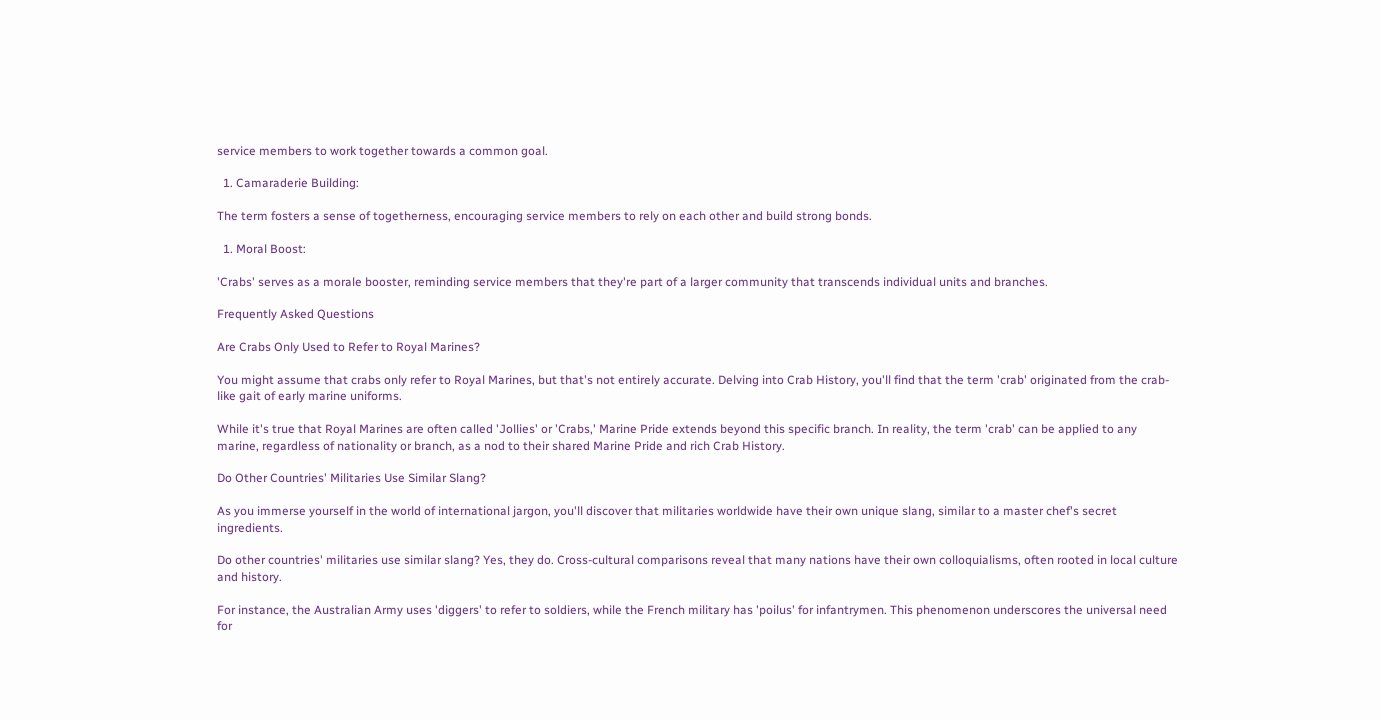service members to work together towards a common goal.

  1. Camaraderie Building:

The term fosters a sense of togetherness, encouraging service members to rely on each other and build strong bonds.

  1. Moral Boost:

'Crabs' serves as a morale booster, reminding service members that they're part of a larger community that transcends individual units and branches.

Frequently Asked Questions

Are Crabs Only Used to Refer to Royal Marines?

You might assume that crabs only refer to Royal Marines, but that's not entirely accurate. Delving into Crab History, you'll find that the term 'crab' originated from the crab-like gait of early marine uniforms.

While it's true that Royal Marines are often called 'Jollies' or 'Crabs,' Marine Pride extends beyond this specific branch. In reality, the term 'crab' can be applied to any marine, regardless of nationality or branch, as a nod to their shared Marine Pride and rich Crab History.

Do Other Countries' Militaries Use Similar Slang?

As you immerse yourself in the world of international jargon, you'll discover that militaries worldwide have their own unique slang, similar to a master chef's secret ingredients.

Do other countries' militaries use similar slang? Yes, they do. Cross-cultural comparisons reveal that many nations have their own colloquialisms, often rooted in local culture and history.

For instance, the Australian Army uses 'diggers' to refer to soldiers, while the French military has 'poilus' for infantrymen. This phenomenon underscores the universal need for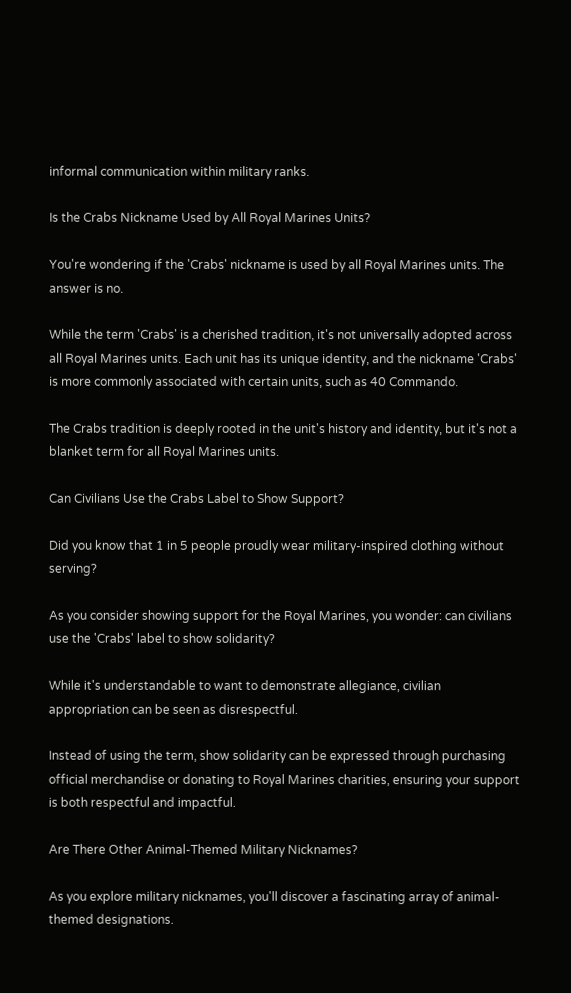informal communication within military ranks.

Is the Crabs Nickname Used by All Royal Marines Units?

You're wondering if the 'Crabs' nickname is used by all Royal Marines units. The answer is no.

While the term 'Crabs' is a cherished tradition, it's not universally adopted across all Royal Marines units. Each unit has its unique identity, and the nickname 'Crabs' is more commonly associated with certain units, such as 40 Commando.

The Crabs tradition is deeply rooted in the unit's history and identity, but it's not a blanket term for all Royal Marines units.

Can Civilians Use the Crabs Label to Show Support?

Did you know that 1 in 5 people proudly wear military-inspired clothing without serving?

As you consider showing support for the Royal Marines, you wonder: can civilians use the 'Crabs' label to show solidarity?

While it's understandable to want to demonstrate allegiance, civilian appropriation can be seen as disrespectful.

Instead of using the term, show solidarity can be expressed through purchasing official merchandise or donating to Royal Marines charities, ensuring your support is both respectful and impactful.

Are There Other Animal-Themed Military Nicknames?

As you explore military nicknames, you'll discover a fascinating array of animal-themed designations.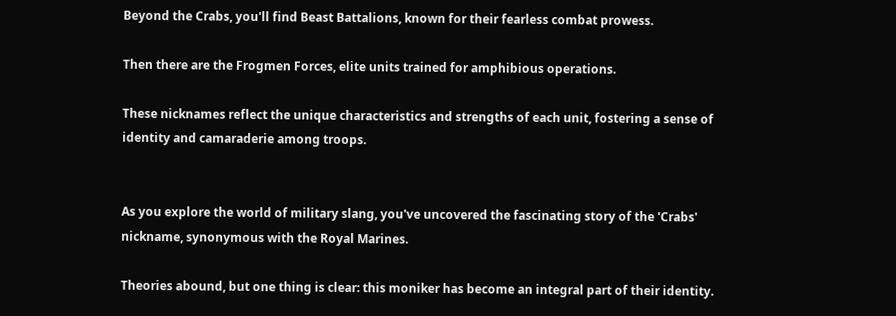Beyond the Crabs, you'll find Beast Battalions, known for their fearless combat prowess.

Then there are the Frogmen Forces, elite units trained for amphibious operations.

These nicknames reflect the unique characteristics and strengths of each unit, fostering a sense of identity and camaraderie among troops.


As you explore the world of military slang, you've uncovered the fascinating story of the 'Crabs' nickname, synonymous with the Royal Marines.

Theories abound, but one thing is clear: this moniker has become an integral part of their identity.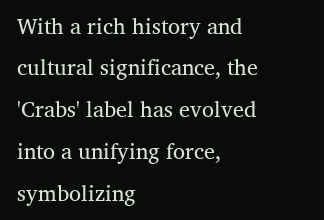With a rich history and cultural significance, the 'Crabs' label has evolved into a unifying force, symbolizing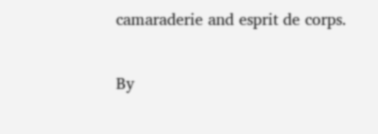camaraderie and esprit de corps.

By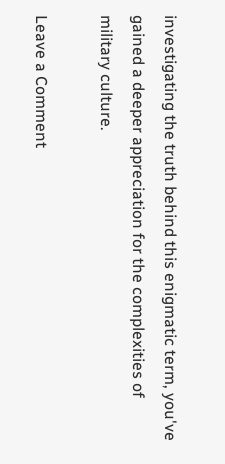investigating the truth behind this enigmatic term, you've gained a deeper appreciation for the complexities of military culture.

Leave a Comment